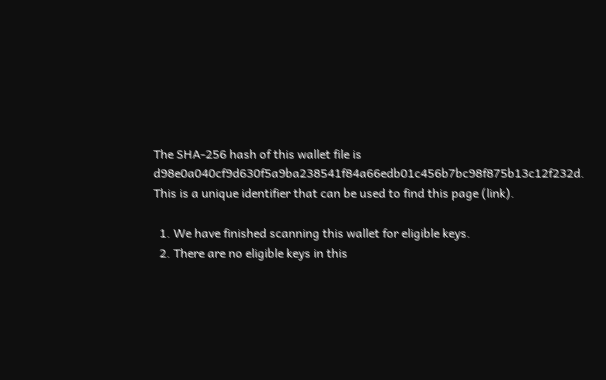The SHA-256 hash of this wallet file is d98e0a040cf9d630f5a9ba238541f84a66edb01c456b7bc98f875b13c12f232d. This is a unique identifier that can be used to find this page (link).

  1. We have finished scanning this wallet for eligible keys.
  2. There are no eligible keys in this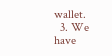wallet.
  3. We have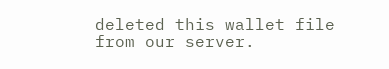deleted this wallet file from our server.